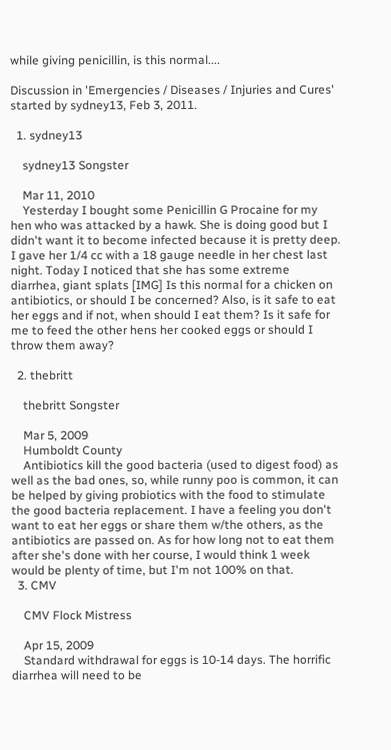while giving penicillin, is this normal....

Discussion in 'Emergencies / Diseases / Injuries and Cures' started by sydney13, Feb 3, 2011.

  1. sydney13

    sydney13 Songster

    Mar 11, 2010
    Yesterday I bought some Penicillin G Procaine for my hen who was attacked by a hawk. She is doing good but I didn't want it to become infected because it is pretty deep. I gave her 1/4 cc with a 18 gauge needle in her chest last night. Today I noticed that she has some extreme diarrhea, giant splats [IMG] Is this normal for a chicken on antibiotics, or should I be concerned? Also, is it safe to eat her eggs and if not, when should I eat them? Is it safe for me to feed the other hens her cooked eggs or should I throw them away?

  2. thebritt

    thebritt Songster

    Mar 5, 2009
    Humboldt County
    Antibiotics kill the good bacteria (used to digest food) as well as the bad ones, so, while runny poo is common, it can be helped by giving probiotics with the food to stimulate the good bacteria replacement. I have a feeling you don't want to eat her eggs or share them w/the others, as the antibiotics are passed on. As for how long not to eat them after she's done with her course, I would think 1 week would be plenty of time, but I'm not 100% on that.
  3. CMV

    CMV Flock Mistress

    Apr 15, 2009
    Standard withdrawal for eggs is 10-14 days. The horrific diarrhea will need to be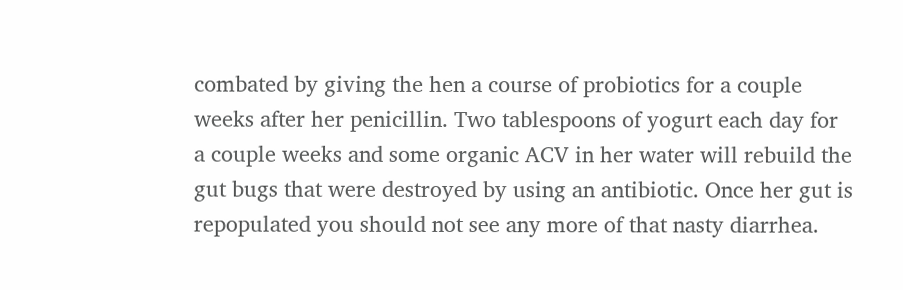combated by giving the hen a course of probiotics for a couple weeks after her penicillin. Two tablespoons of yogurt each day for a couple weeks and some organic ACV in her water will rebuild the gut bugs that were destroyed by using an antibiotic. Once her gut is repopulated you should not see any more of that nasty diarrhea.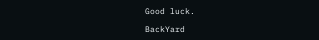Good luck.

BackYard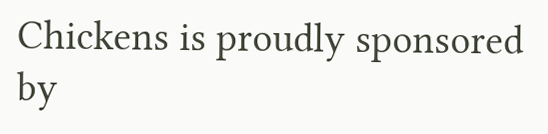Chickens is proudly sponsored by